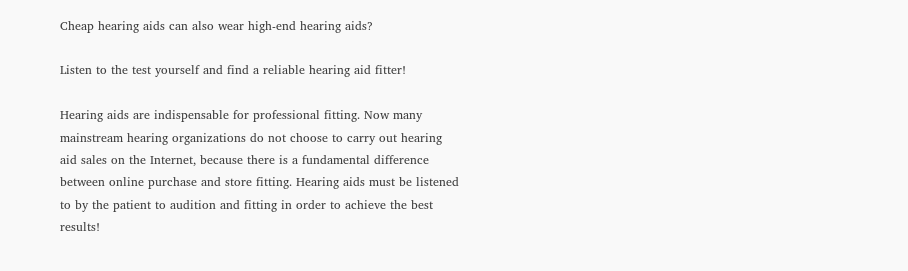Cheap hearing aids can also wear high-end hearing aids?

Listen to the test yourself and find a reliable hearing aid fitter!

Hearing aids are indispensable for professional fitting. Now many mainstream hearing organizations do not choose to carry out hearing aid sales on the Internet, because there is a fundamental difference between online purchase and store fitting. Hearing aids must be listened to by the patient to audition and fitting in order to achieve the best results!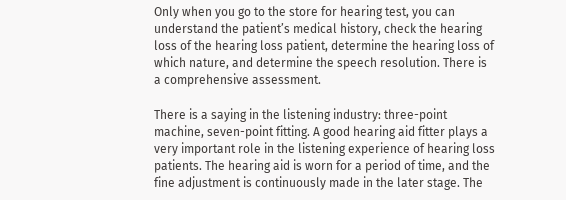Only when you go to the store for hearing test, you can understand the patient’s medical history, check the hearing loss of the hearing loss patient, determine the hearing loss of which nature, and determine the speech resolution. There is a comprehensive assessment.

There is a saying in the listening industry: three-point machine, seven-point fitting. A good hearing aid fitter plays a very important role in the listening experience of hearing loss patients. The hearing aid is worn for a period of time, and the fine adjustment is continuously made in the later stage. The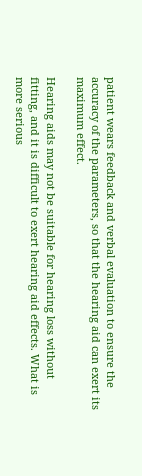patient wears feedback and verbal evaluation to ensure the accuracy of the parameters, so that the hearing aid can exert its maximum effect.

Hearing aids may not be suitable for hearing loss without fitting, and it is difficult to exert hearing aid effects. What is more serious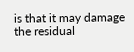is that it may damage the residual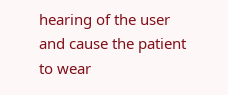hearing of the user and cause the patient to wear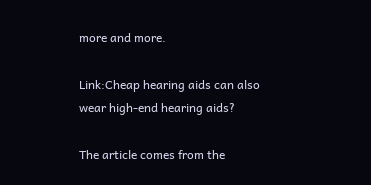more and more.

Link:Cheap hearing aids can also wear high-end hearing aids?

The article comes from the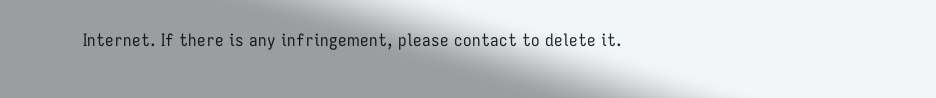Internet. If there is any infringement, please contact to delete it.